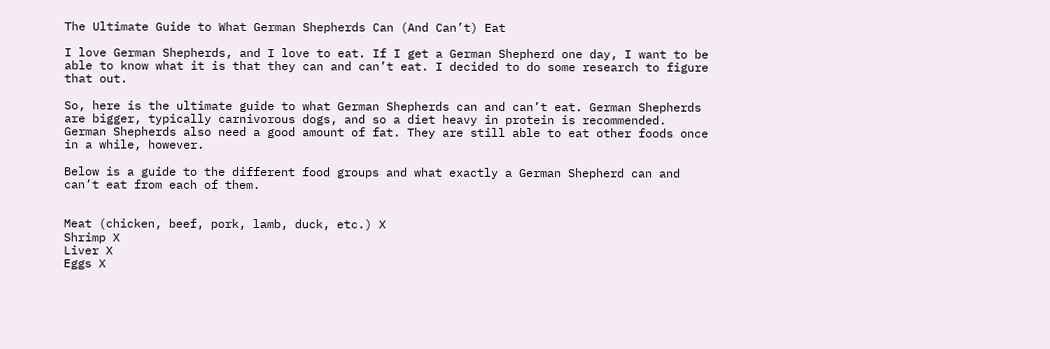The Ultimate Guide to What German Shepherds Can (And Can’t) Eat

I love German Shepherds, and I love to eat. If I get a German Shepherd one day, I want to be able to know what it is that they can and can’t eat. I decided to do some research to figure that out.

So, here is the ultimate guide to what German Shepherds can and can’t eat. German Shepherds are bigger, typically carnivorous dogs, and so a diet heavy in protein is recommended. German Shepherds also need a good amount of fat. They are still able to eat other foods once in a while, however.

Below is a guide to the different food groups and what exactly a German Shepherd can and can’t eat from each of them.


Meat (chicken, beef, pork, lamb, duck, etc.) X
Shrimp X
Liver X
Eggs X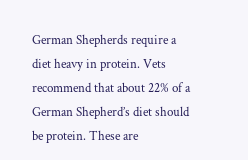German Shepherds require a diet heavy in protein. Vets recommend that about 22% of a German Shepherd’s diet should be protein. These are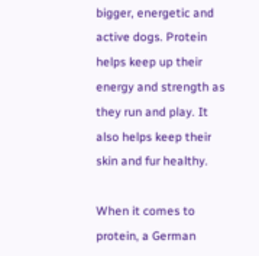bigger, energetic and active dogs. Protein helps keep up their energy and strength as they run and play. It also helps keep their skin and fur healthy.

When it comes to protein, a German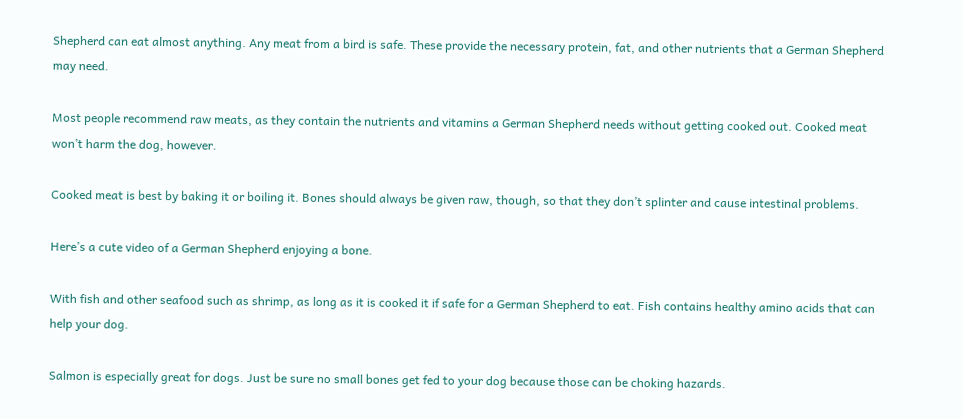Shepherd can eat almost anything. Any meat from a bird is safe. These provide the necessary protein, fat, and other nutrients that a German Shepherd may need.

Most people recommend raw meats, as they contain the nutrients and vitamins a German Shepherd needs without getting cooked out. Cooked meat won’t harm the dog, however.

Cooked meat is best by baking it or boiling it. Bones should always be given raw, though, so that they don’t splinter and cause intestinal problems.

Here’s a cute video of a German Shepherd enjoying a bone.

With fish and other seafood such as shrimp, as long as it is cooked it if safe for a German Shepherd to eat. Fish contains healthy amino acids that can help your dog.

Salmon is especially great for dogs. Just be sure no small bones get fed to your dog because those can be choking hazards.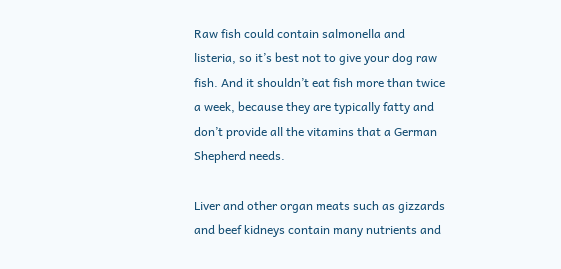Raw fish could contain salmonella and listeria, so it’s best not to give your dog raw fish. And it shouldn’t eat fish more than twice a week, because they are typically fatty and don’t provide all the vitamins that a German Shepherd needs.

Liver and other organ meats such as gizzards and beef kidneys contain many nutrients and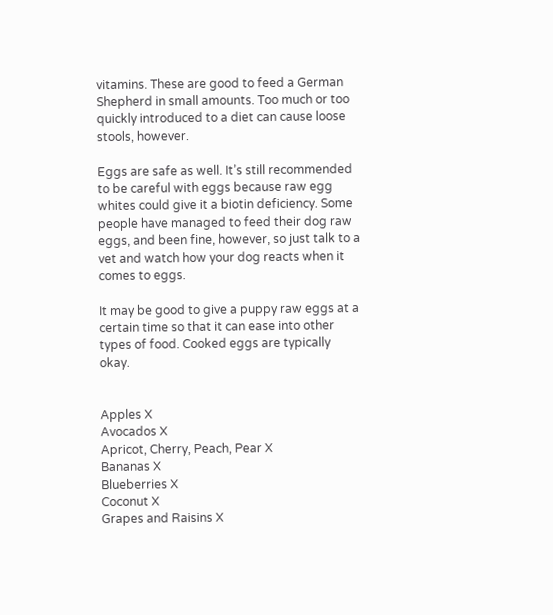vitamins. These are good to feed a German Shepherd in small amounts. Too much or too quickly introduced to a diet can cause loose stools, however.

Eggs are safe as well. It’s still recommended to be careful with eggs because raw egg whites could give it a biotin deficiency. Some people have managed to feed their dog raw eggs, and been fine, however, so just talk to a vet and watch how your dog reacts when it comes to eggs.

It may be good to give a puppy raw eggs at a certain time so that it can ease into other types of food. Cooked eggs are typically okay.


Apples X
Avocados X
Apricot, Cherry, Peach, Pear X
Bananas X
Blueberries X
Coconut X
Grapes and Raisins X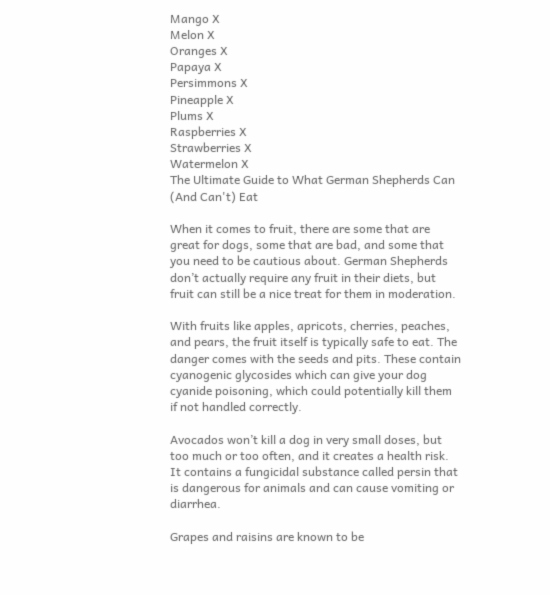Mango X
Melon X
Oranges X
Papaya X
Persimmons X
Pineapple X
Plums X
Raspberries X
Strawberries X
Watermelon X
The Ultimate Guide to What German Shepherds Can (And Can't) Eat

When it comes to fruit, there are some that are great for dogs, some that are bad, and some that you need to be cautious about. German Shepherds don’t actually require any fruit in their diets, but fruit can still be a nice treat for them in moderation.

With fruits like apples, apricots, cherries, peaches, and pears, the fruit itself is typically safe to eat. The danger comes with the seeds and pits. These contain cyanogenic glycosides which can give your dog cyanide poisoning, which could potentially kill them if not handled correctly.

Avocados won’t kill a dog in very small doses, but too much or too often, and it creates a health risk. It contains a fungicidal substance called persin that is dangerous for animals and can cause vomiting or diarrhea.

Grapes and raisins are known to be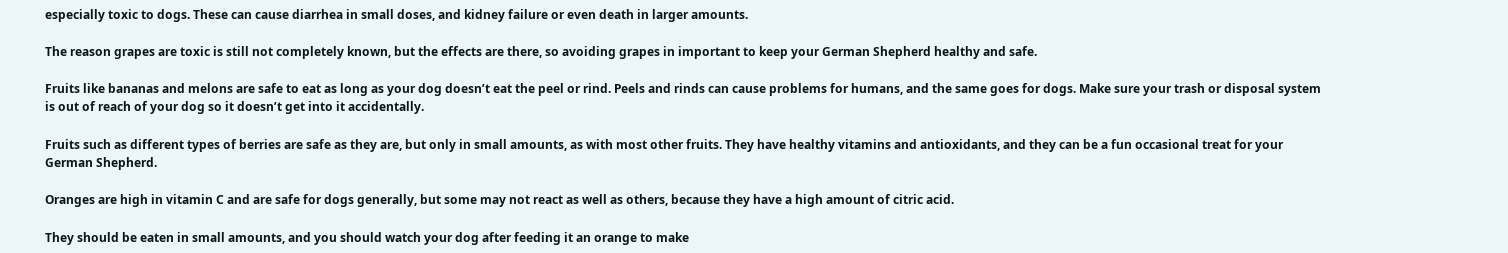especially toxic to dogs. These can cause diarrhea in small doses, and kidney failure or even death in larger amounts.

The reason grapes are toxic is still not completely known, but the effects are there, so avoiding grapes in important to keep your German Shepherd healthy and safe.

Fruits like bananas and melons are safe to eat as long as your dog doesn’t eat the peel or rind. Peels and rinds can cause problems for humans, and the same goes for dogs. Make sure your trash or disposal system is out of reach of your dog so it doesn’t get into it accidentally.

Fruits such as different types of berries are safe as they are, but only in small amounts, as with most other fruits. They have healthy vitamins and antioxidants, and they can be a fun occasional treat for your German Shepherd.

Oranges are high in vitamin C and are safe for dogs generally, but some may not react as well as others, because they have a high amount of citric acid.

They should be eaten in small amounts, and you should watch your dog after feeding it an orange to make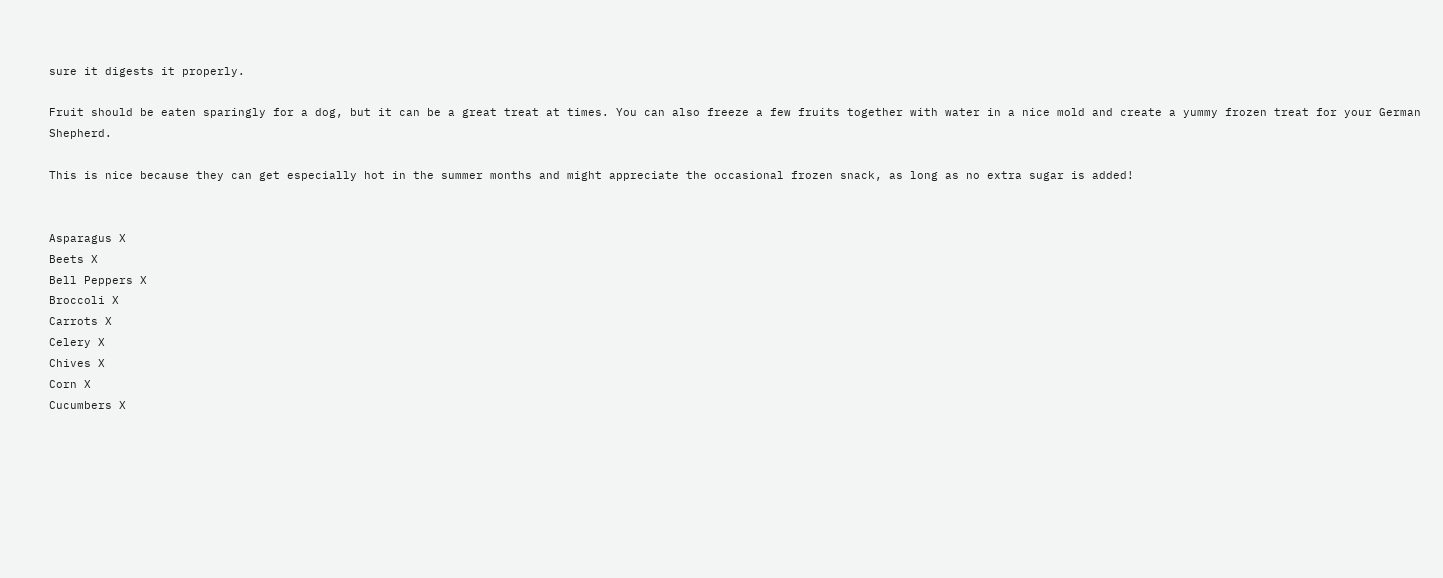sure it digests it properly.

Fruit should be eaten sparingly for a dog, but it can be a great treat at times. You can also freeze a few fruits together with water in a nice mold and create a yummy frozen treat for your German Shepherd.

This is nice because they can get especially hot in the summer months and might appreciate the occasional frozen snack, as long as no extra sugar is added!


Asparagus X
Beets X
Bell Peppers X
Broccoli X
Carrots X
Celery X
Chives X
Corn X
Cucumbers X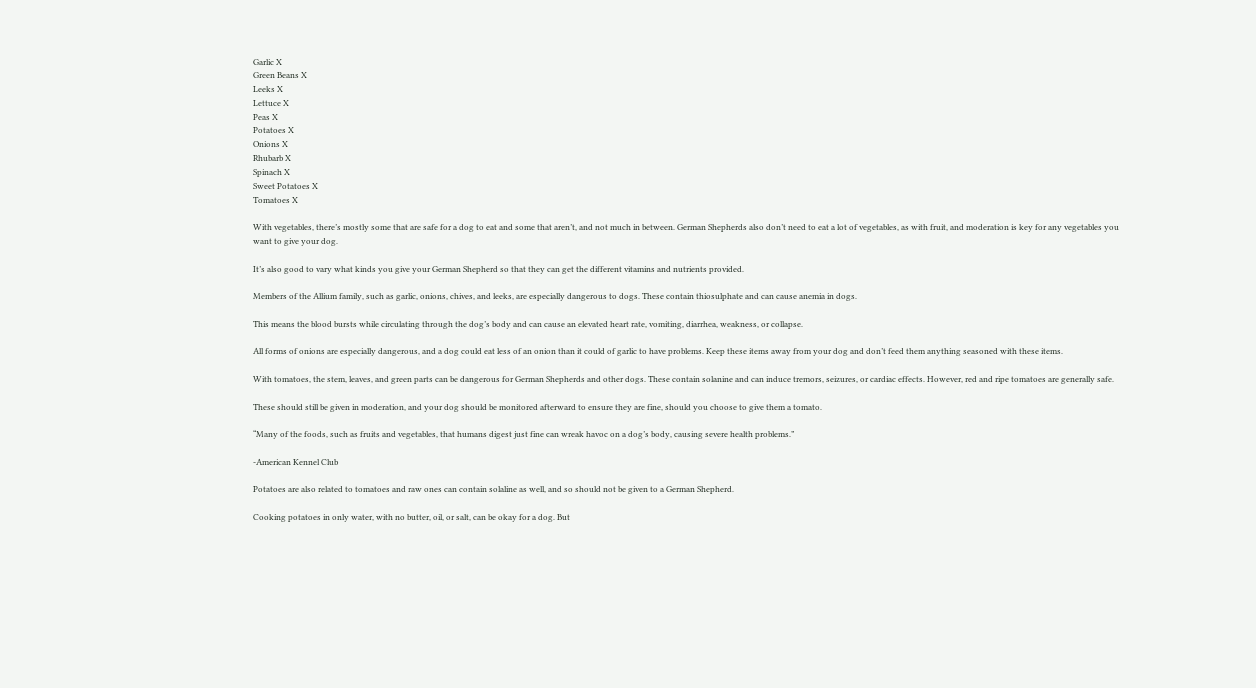Garlic X
Green Beans X
Leeks X
Lettuce X
Peas X
Potatoes X
Onions X
Rhubarb X
Spinach X
Sweet Potatoes X
Tomatoes X

With vegetables, there’s mostly some that are safe for a dog to eat and some that aren’t, and not much in between. German Shepherds also don’t need to eat a lot of vegetables, as with fruit, and moderation is key for any vegetables you want to give your dog.

It’s also good to vary what kinds you give your German Shepherd so that they can get the different vitamins and nutrients provided.

Members of the Allium family, such as garlic, onions, chives, and leeks, are especially dangerous to dogs. These contain thiosulphate and can cause anemia in dogs.

This means the blood bursts while circulating through the dog’s body and can cause an elevated heart rate, vomiting, diarrhea, weakness, or collapse.

All forms of onions are especially dangerous, and a dog could eat less of an onion than it could of garlic to have problems. Keep these items away from your dog and don’t feed them anything seasoned with these items.

With tomatoes, the stem, leaves, and green parts can be dangerous for German Shepherds and other dogs. These contain solanine and can induce tremors, seizures, or cardiac effects. However, red and ripe tomatoes are generally safe.

These should still be given in moderation, and your dog should be monitored afterward to ensure they are fine, should you choose to give them a tomato.

“Many of the foods, such as fruits and vegetables, that humans digest just fine can wreak havoc on a dog’s body, causing severe health problems.”

-American Kennel Club

Potatoes are also related to tomatoes and raw ones can contain solaline as well, and so should not be given to a German Shepherd.

Cooking potatoes in only water, with no butter, oil, or salt, can be okay for a dog. But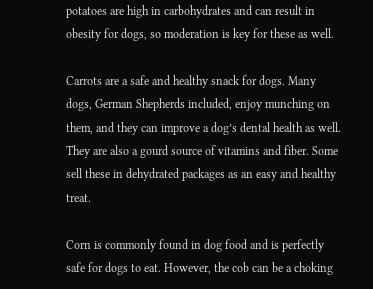potatoes are high in carbohydrates and can result in obesity for dogs, so moderation is key for these as well.

Carrots are a safe and healthy snack for dogs. Many dogs, German Shepherds included, enjoy munching on them, and they can improve a dog’s dental health as well. They are also a gourd source of vitamins and fiber. Some sell these in dehydrated packages as an easy and healthy treat.

Corn is commonly found in dog food and is perfectly safe for dogs to eat. However, the cob can be a choking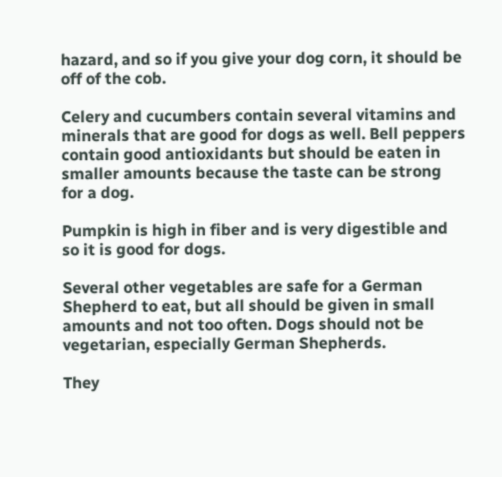hazard, and so if you give your dog corn, it should be off of the cob.

Celery and cucumbers contain several vitamins and minerals that are good for dogs as well. Bell peppers contain good antioxidants but should be eaten in smaller amounts because the taste can be strong for a dog.

Pumpkin is high in fiber and is very digestible and so it is good for dogs.

Several other vegetables are safe for a German Shepherd to eat, but all should be given in small amounts and not too often. Dogs should not be vegetarian, especially German Shepherds.

They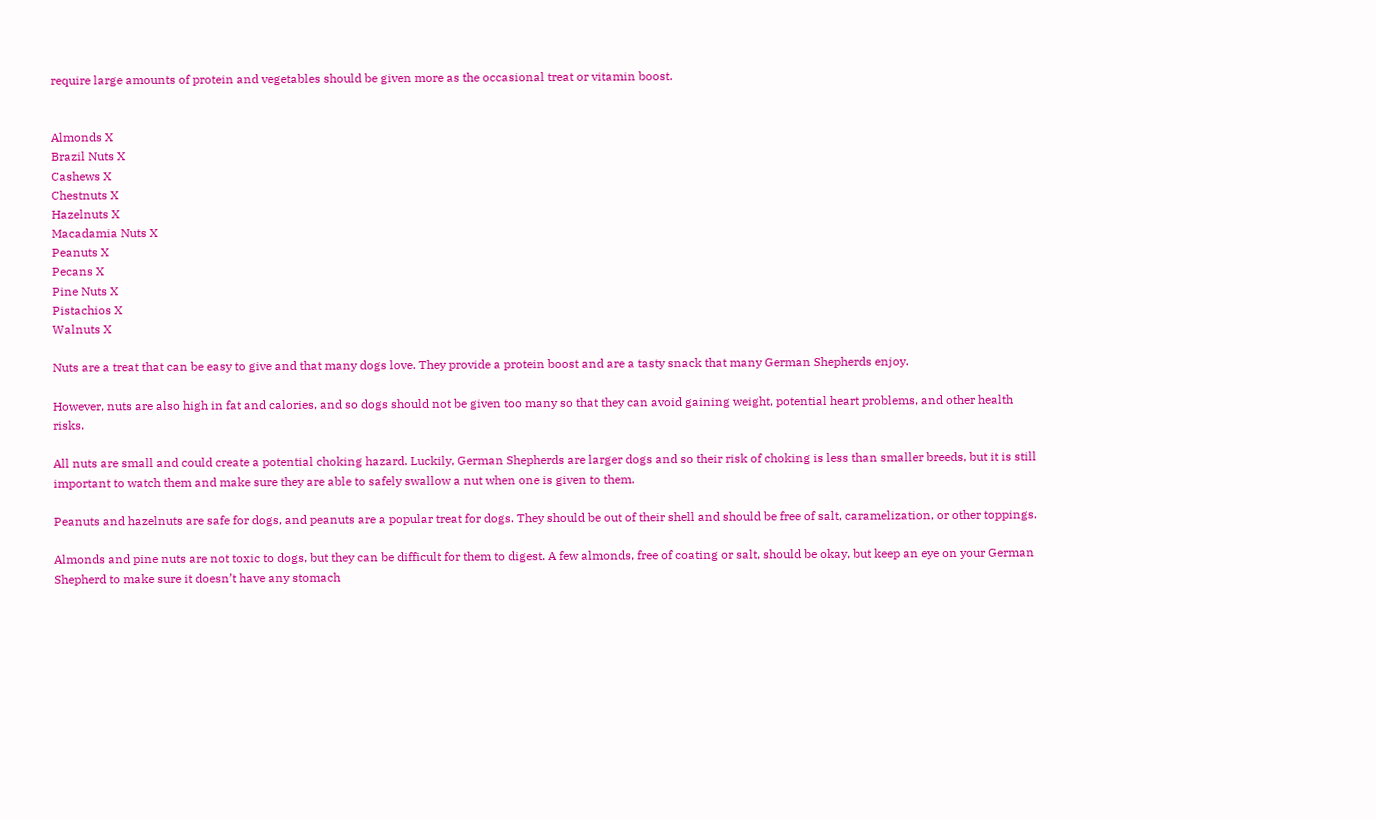require large amounts of protein and vegetables should be given more as the occasional treat or vitamin boost.


Almonds X
Brazil Nuts X
Cashews X
Chestnuts X
Hazelnuts X
Macadamia Nuts X
Peanuts X
Pecans X
Pine Nuts X
Pistachios X
Walnuts X

Nuts are a treat that can be easy to give and that many dogs love. They provide a protein boost and are a tasty snack that many German Shepherds enjoy.

However, nuts are also high in fat and calories, and so dogs should not be given too many so that they can avoid gaining weight, potential heart problems, and other health risks.

All nuts are small and could create a potential choking hazard. Luckily, German Shepherds are larger dogs and so their risk of choking is less than smaller breeds, but it is still important to watch them and make sure they are able to safely swallow a nut when one is given to them.

Peanuts and hazelnuts are safe for dogs, and peanuts are a popular treat for dogs. They should be out of their shell and should be free of salt, caramelization, or other toppings.

Almonds and pine nuts are not toxic to dogs, but they can be difficult for them to digest. A few almonds, free of coating or salt, should be okay, but keep an eye on your German Shepherd to make sure it doesn’t have any stomach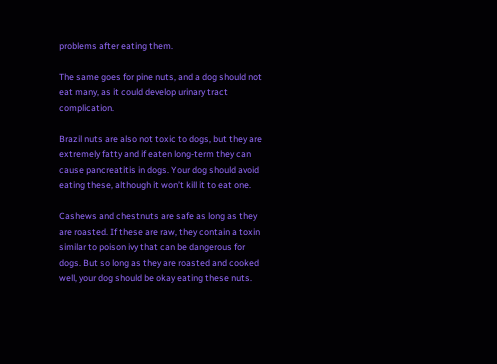problems after eating them.

The same goes for pine nuts, and a dog should not eat many, as it could develop urinary tract complication.

Brazil nuts are also not toxic to dogs, but they are extremely fatty and if eaten long-term they can cause pancreatitis in dogs. Your dog should avoid eating these, although it won’t kill it to eat one.

Cashews and chestnuts are safe as long as they are roasted. If these are raw, they contain a toxin similar to poison ivy that can be dangerous for dogs. But so long as they are roasted and cooked well, your dog should be okay eating these nuts.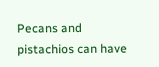Pecans and pistachios can have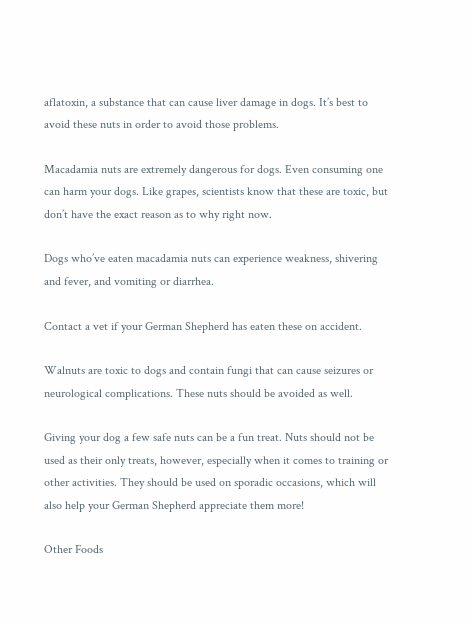aflatoxin, a substance that can cause liver damage in dogs. It’s best to avoid these nuts in order to avoid those problems.

Macadamia nuts are extremely dangerous for dogs. Even consuming one can harm your dogs. Like grapes, scientists know that these are toxic, but don’t have the exact reason as to why right now.

Dogs who’ve eaten macadamia nuts can experience weakness, shivering and fever, and vomiting or diarrhea.

Contact a vet if your German Shepherd has eaten these on accident.

Walnuts are toxic to dogs and contain fungi that can cause seizures or neurological complications. These nuts should be avoided as well.

Giving your dog a few safe nuts can be a fun treat. Nuts should not be used as their only treats, however, especially when it comes to training or other activities. They should be used on sporadic occasions, which will also help your German Shepherd appreciate them more!

Other Foods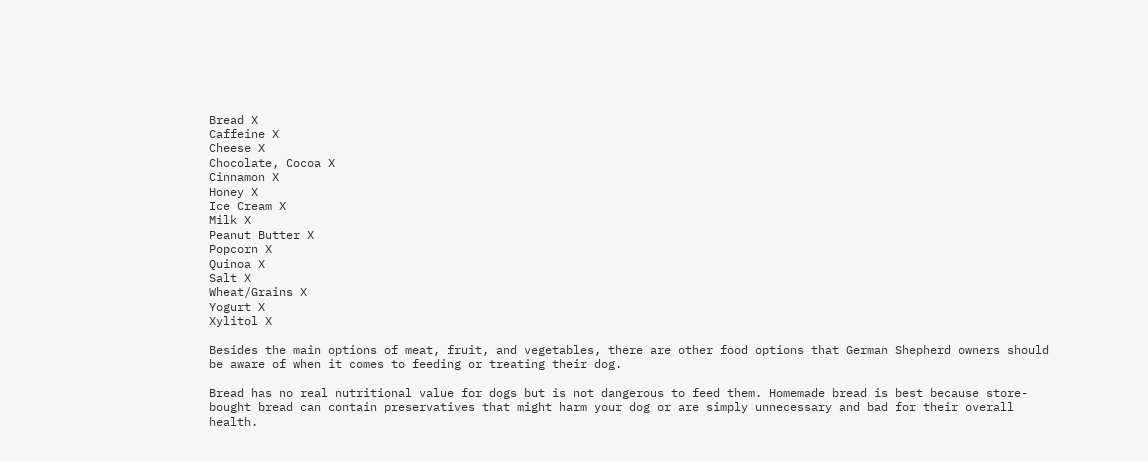Bread X
Caffeine X
Cheese X
Chocolate, Cocoa X
Cinnamon X
Honey X
Ice Cream X
Milk X
Peanut Butter X
Popcorn X
Quinoa X
Salt X
Wheat/Grains X
Yogurt X
Xylitol X

Besides the main options of meat, fruit, and vegetables, there are other food options that German Shepherd owners should be aware of when it comes to feeding or treating their dog.

Bread has no real nutritional value for dogs but is not dangerous to feed them. Homemade bread is best because store-bought bread can contain preservatives that might harm your dog or are simply unnecessary and bad for their overall health.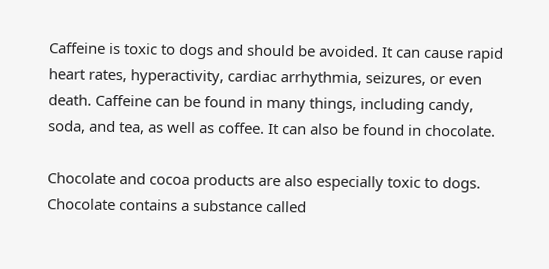Caffeine is toxic to dogs and should be avoided. It can cause rapid heart rates, hyperactivity, cardiac arrhythmia, seizures, or even death. Caffeine can be found in many things, including candy, soda, and tea, as well as coffee. It can also be found in chocolate.

Chocolate and cocoa products are also especially toxic to dogs. Chocolate contains a substance called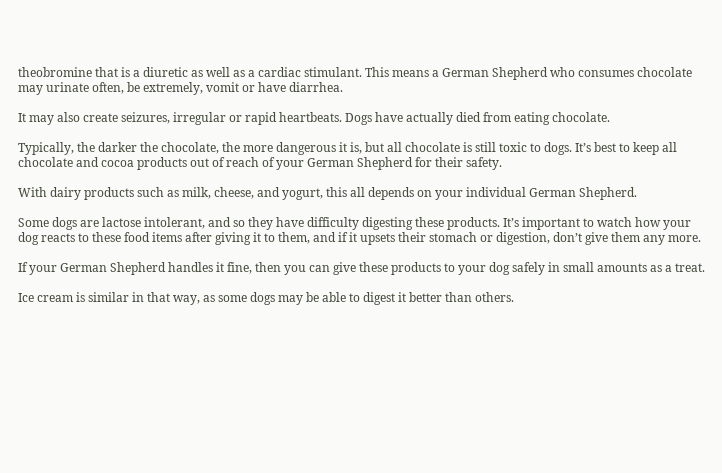theobromine that is a diuretic as well as a cardiac stimulant. This means a German Shepherd who consumes chocolate may urinate often, be extremely, vomit or have diarrhea.

It may also create seizures, irregular or rapid heartbeats. Dogs have actually died from eating chocolate.

Typically, the darker the chocolate, the more dangerous it is, but all chocolate is still toxic to dogs. It’s best to keep all chocolate and cocoa products out of reach of your German Shepherd for their safety.

With dairy products such as milk, cheese, and yogurt, this all depends on your individual German Shepherd.

Some dogs are lactose intolerant, and so they have difficulty digesting these products. It’s important to watch how your dog reacts to these food items after giving it to them, and if it upsets their stomach or digestion, don’t give them any more.

If your German Shepherd handles it fine, then you can give these products to your dog safely in small amounts as a treat.

Ice cream is similar in that way, as some dogs may be able to digest it better than others.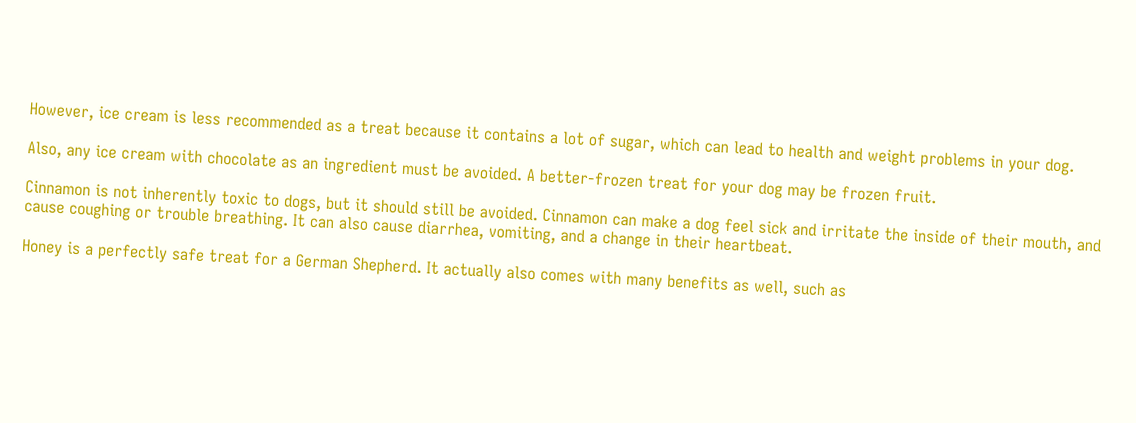However, ice cream is less recommended as a treat because it contains a lot of sugar, which can lead to health and weight problems in your dog.

Also, any ice cream with chocolate as an ingredient must be avoided. A better-frozen treat for your dog may be frozen fruit.

Cinnamon is not inherently toxic to dogs, but it should still be avoided. Cinnamon can make a dog feel sick and irritate the inside of their mouth, and cause coughing or trouble breathing. It can also cause diarrhea, vomiting, and a change in their heartbeat.

Honey is a perfectly safe treat for a German Shepherd. It actually also comes with many benefits as well, such as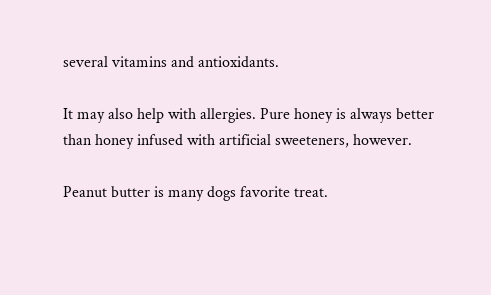several vitamins and antioxidants.

It may also help with allergies. Pure honey is always better than honey infused with artificial sweeteners, however.

Peanut butter is many dogs favorite treat.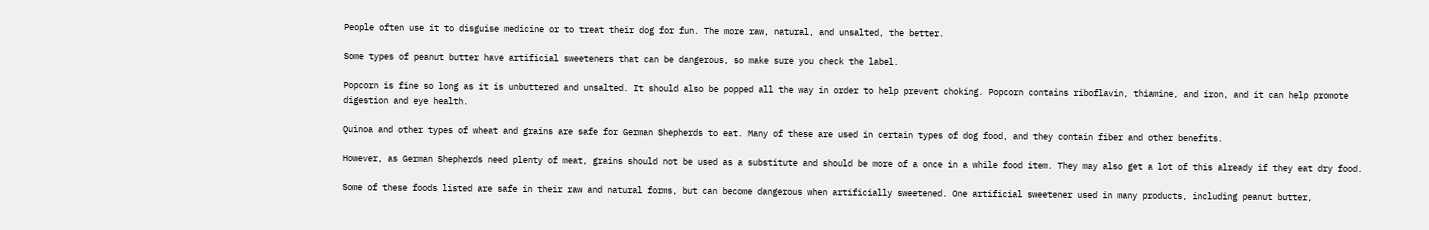People often use it to disguise medicine or to treat their dog for fun. The more raw, natural, and unsalted, the better.

Some types of peanut butter have artificial sweeteners that can be dangerous, so make sure you check the label.

Popcorn is fine so long as it is unbuttered and unsalted. It should also be popped all the way in order to help prevent choking. Popcorn contains riboflavin, thiamine, and iron, and it can help promote digestion and eye health.

Quinoa and other types of wheat and grains are safe for German Shepherds to eat. Many of these are used in certain types of dog food, and they contain fiber and other benefits.

However, as German Shepherds need plenty of meat, grains should not be used as a substitute and should be more of a once in a while food item. They may also get a lot of this already if they eat dry food.

Some of these foods listed are safe in their raw and natural forms, but can become dangerous when artificially sweetened. One artificial sweetener used in many products, including peanut butter,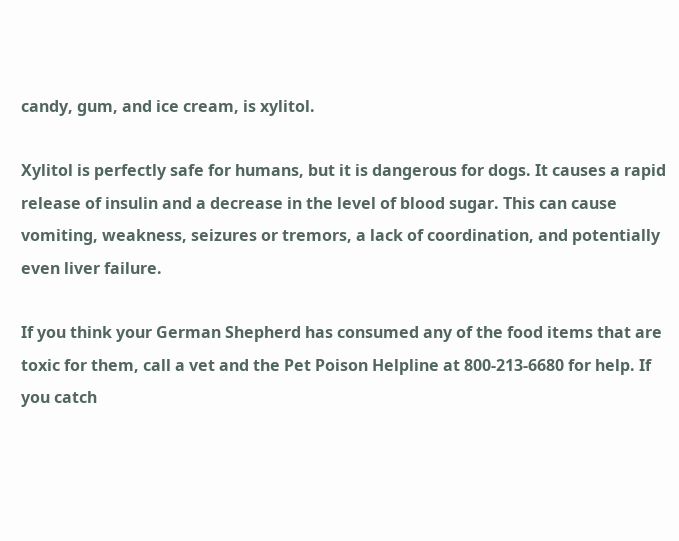candy, gum, and ice cream, is xylitol.

Xylitol is perfectly safe for humans, but it is dangerous for dogs. It causes a rapid release of insulin and a decrease in the level of blood sugar. This can cause vomiting, weakness, seizures or tremors, a lack of coordination, and potentially even liver failure.

If you think your German Shepherd has consumed any of the food items that are toxic for them, call a vet and the Pet Poison Helpline at 800-213-6680 for help. If you catch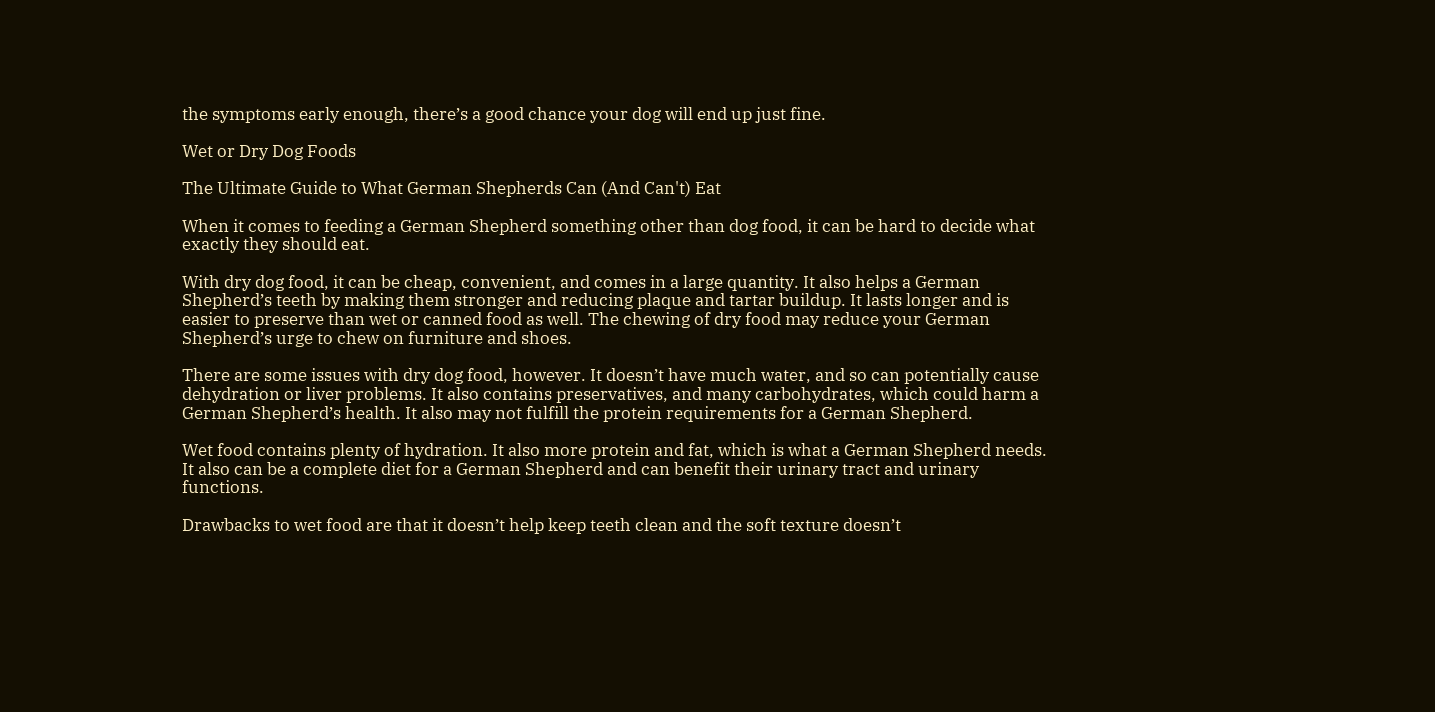the symptoms early enough, there’s a good chance your dog will end up just fine.

Wet or Dry Dog Foods

The Ultimate Guide to What German Shepherds Can (And Can't) Eat

When it comes to feeding a German Shepherd something other than dog food, it can be hard to decide what exactly they should eat.

With dry dog food, it can be cheap, convenient, and comes in a large quantity. It also helps a German Shepherd’s teeth by making them stronger and reducing plaque and tartar buildup. It lasts longer and is easier to preserve than wet or canned food as well. The chewing of dry food may reduce your German Shepherd’s urge to chew on furniture and shoes.

There are some issues with dry dog food, however. It doesn’t have much water, and so can potentially cause dehydration or liver problems. It also contains preservatives, and many carbohydrates, which could harm a German Shepherd’s health. It also may not fulfill the protein requirements for a German Shepherd.

Wet food contains plenty of hydration. It also more protein and fat, which is what a German Shepherd needs. It also can be a complete diet for a German Shepherd and can benefit their urinary tract and urinary functions.

Drawbacks to wet food are that it doesn’t help keep teeth clean and the soft texture doesn’t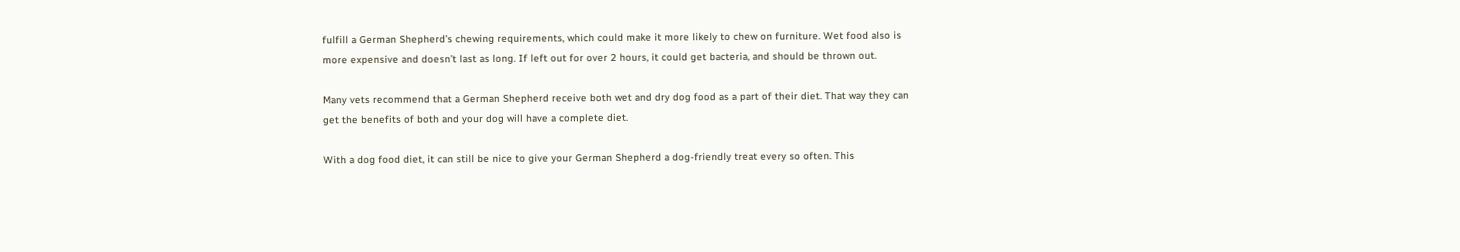fulfill a German Shepherd’s chewing requirements, which could make it more likely to chew on furniture. Wet food also is more expensive and doesn’t last as long. If left out for over 2 hours, it could get bacteria, and should be thrown out.

Many vets recommend that a German Shepherd receive both wet and dry dog food as a part of their diet. That way they can get the benefits of both and your dog will have a complete diet.

With a dog food diet, it can still be nice to give your German Shepherd a dog-friendly treat every so often. This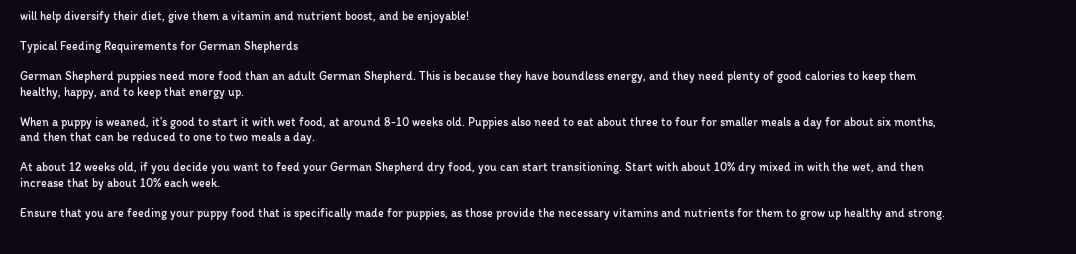will help diversify their diet, give them a vitamin and nutrient boost, and be enjoyable!

Typical Feeding Requirements for German Shepherds

German Shepherd puppies need more food than an adult German Shepherd. This is because they have boundless energy, and they need plenty of good calories to keep them healthy, happy, and to keep that energy up.

When a puppy is weaned, it’s good to start it with wet food, at around 8-10 weeks old. Puppies also need to eat about three to four for smaller meals a day for about six months, and then that can be reduced to one to two meals a day.

At about 12 weeks old, if you decide you want to feed your German Shepherd dry food, you can start transitioning. Start with about 10% dry mixed in with the wet, and then increase that by about 10% each week.

Ensure that you are feeding your puppy food that is specifically made for puppies, as those provide the necessary vitamins and nutrients for them to grow up healthy and strong.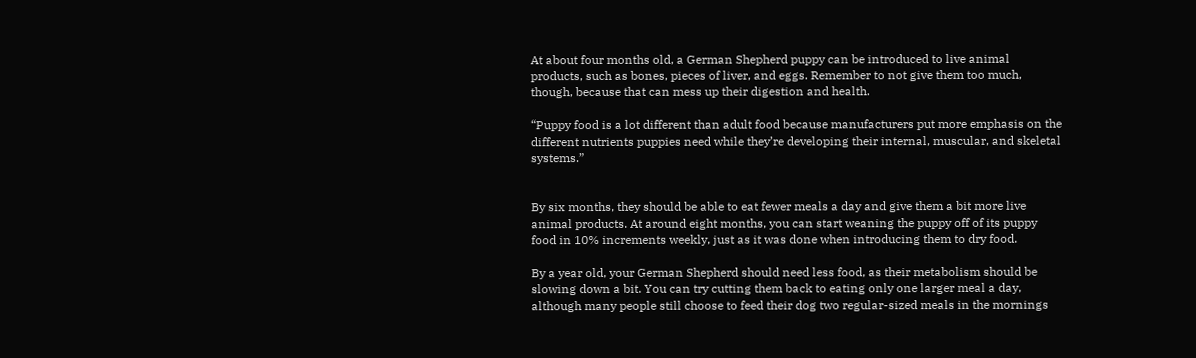At about four months old, a German Shepherd puppy can be introduced to live animal products, such as bones, pieces of liver, and eggs. Remember to not give them too much, though, because that can mess up their digestion and health.

“Puppy food is a lot different than adult food because manufacturers put more emphasis on the different nutrients puppies need while they’re developing their internal, muscular, and skeletal systems.”


By six months, they should be able to eat fewer meals a day and give them a bit more live animal products. At around eight months, you can start weaning the puppy off of its puppy food in 10% increments weekly, just as it was done when introducing them to dry food.

By a year old, your German Shepherd should need less food, as their metabolism should be slowing down a bit. You can try cutting them back to eating only one larger meal a day, although many people still choose to feed their dog two regular-sized meals in the mornings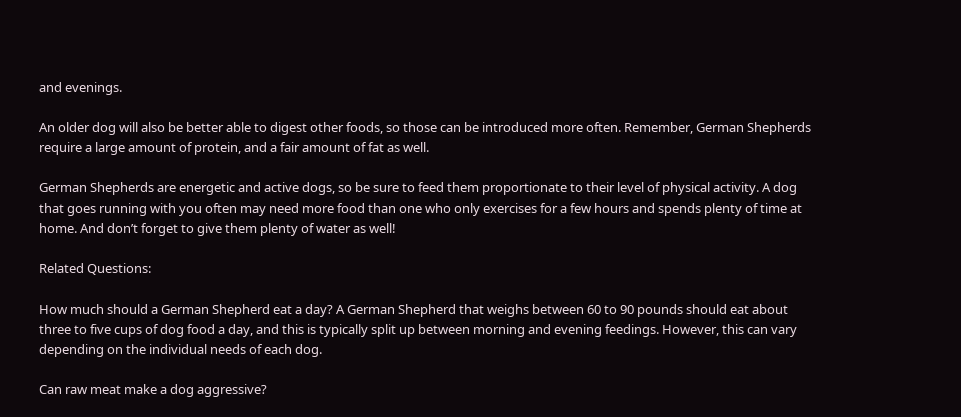and evenings.

An older dog will also be better able to digest other foods, so those can be introduced more often. Remember, German Shepherds require a large amount of protein, and a fair amount of fat as well.

German Shepherds are energetic and active dogs, so be sure to feed them proportionate to their level of physical activity. A dog that goes running with you often may need more food than one who only exercises for a few hours and spends plenty of time at home. And don’t forget to give them plenty of water as well!

Related Questions:

How much should a German Shepherd eat a day? A German Shepherd that weighs between 60 to 90 pounds should eat about three to five cups of dog food a day, and this is typically split up between morning and evening feedings. However, this can vary depending on the individual needs of each dog.

Can raw meat make a dog aggressive?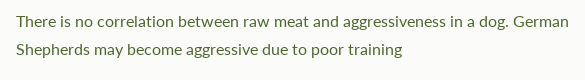There is no correlation between raw meat and aggressiveness in a dog. German Shepherds may become aggressive due to poor training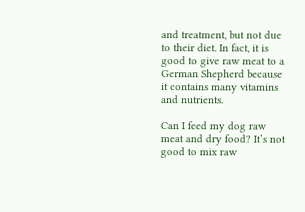and treatment, but not due to their diet. In fact, it is good to give raw meat to a German Shepherd because it contains many vitamins and nutrients.

Can I feed my dog raw meat and dry food? It’s not good to mix raw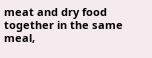meat and dry food together in the same meal,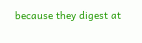because they digest at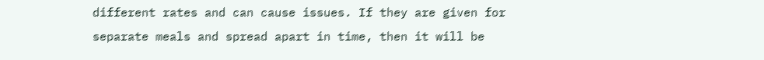different rates and can cause issues. If they are given for separate meals and spread apart in time, then it will be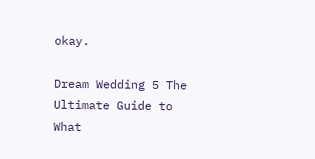okay.

Dream Wedding 5 The Ultimate Guide to What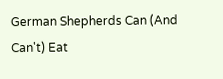German Shepherds Can (And Can't) Eat